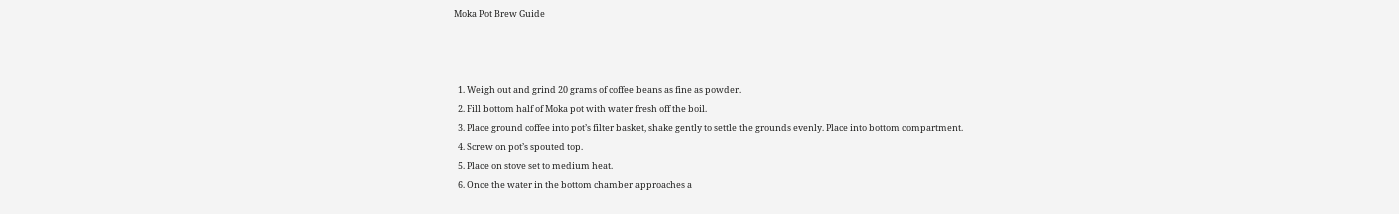Moka Pot Brew Guide



  1. Weigh out and grind 20 grams of coffee beans as fine as powder.
  2. Fill bottom half of Moka pot with water fresh off the boil.
  3. Place ground coffee into pot’s filter basket, shake gently to settle the grounds evenly. Place into bottom compartment.
  4. Screw on pot’s spouted top.
  5. Place on stove set to medium heat.
  6. Once the water in the bottom chamber approaches a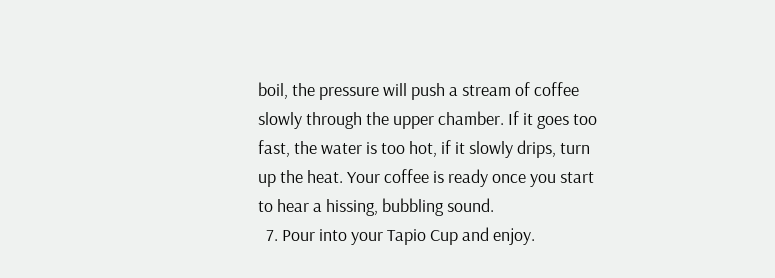boil, the pressure will push a stream of coffee slowly through the upper chamber. If it goes too fast, the water is too hot, if it slowly drips, turn up the heat. Your coffee is ready once you start to hear a hissing, bubbling sound.
  7. Pour into your Tapio Cup and enjoy.